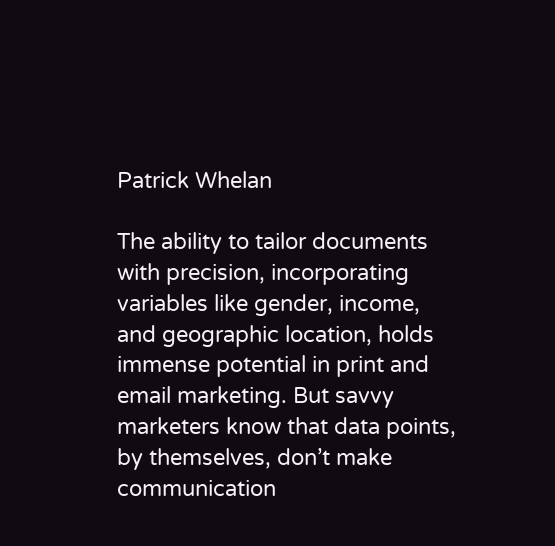Patrick Whelan

The ability to tailor documents with precision, incorporating variables like gender, income, and geographic location, holds immense potential in print and email marketing. But savvy marketers know that data points, by themselves, don’t make communication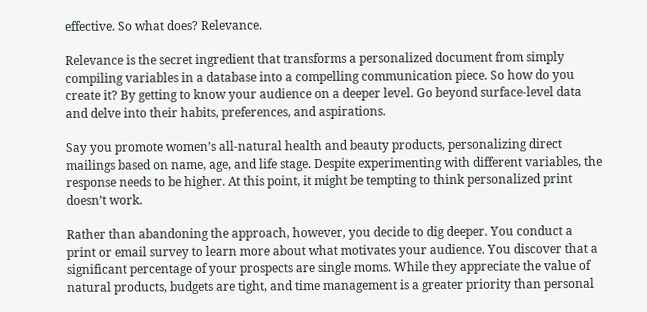effective. So what does? Relevance.

Relevance is the secret ingredient that transforms a personalized document from simply compiling variables in a database into a compelling communication piece. So how do you create it? By getting to know your audience on a deeper level. Go beyond surface-level data and delve into their habits, preferences, and aspirations.

Say you promote women’s all-natural health and beauty products, personalizing direct mailings based on name, age, and life stage. Despite experimenting with different variables, the response needs to be higher. At this point, it might be tempting to think personalized print doesn’t work.

Rather than abandoning the approach, however, you decide to dig deeper. You conduct a print or email survey to learn more about what motivates your audience. You discover that a significant percentage of your prospects are single moms. While they appreciate the value of natural products, budgets are tight, and time management is a greater priority than personal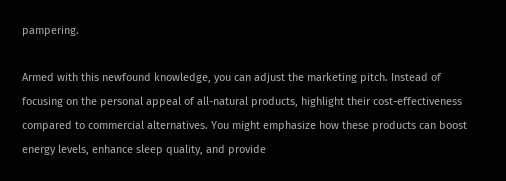pampering.

Armed with this newfound knowledge, you can adjust the marketing pitch. Instead of focusing on the personal appeal of all-natural products, highlight their cost-effectiveness compared to commercial alternatives. You might emphasize how these products can boost energy levels, enhance sleep quality, and provide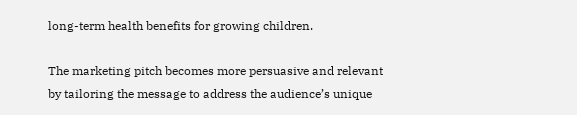long-term health benefits for growing children.

The marketing pitch becomes more persuasive and relevant by tailoring the message to address the audience’s unique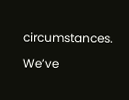circumstances.

We’ve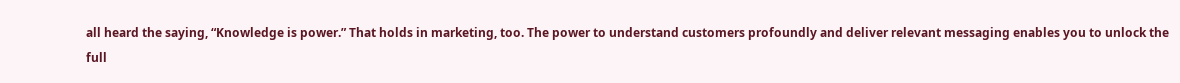all heard the saying, “Knowledge is power.” That holds in marketing, too. The power to understand customers profoundly and deliver relevant messaging enables you to unlock the full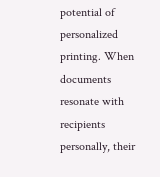potential of personalized printing. When documents resonate with recipients personally, their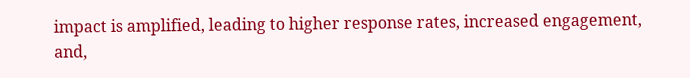impact is amplified, leading to higher response rates, increased engagement, and,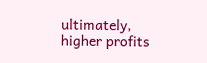ultimately, higher profits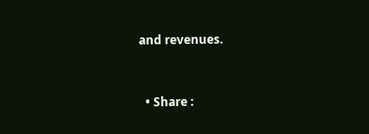and revenues.



  • Share :